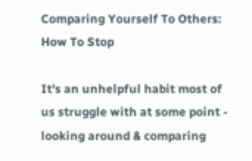Comparing Yourself To Others: How To Stop

It's an unhelpful habit most of us struggle with at some point - looking around & comparing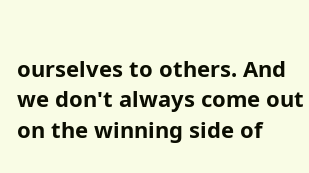ourselves to others. And we don't always come out on the winning side of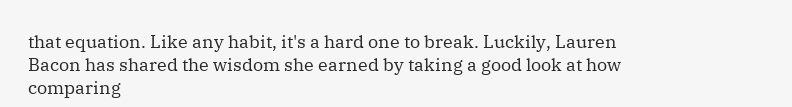that equation. Like any habit, it's a hard one to break. Luckily, Lauren Bacon has shared the wisdom she earned by taking a good look at how comparing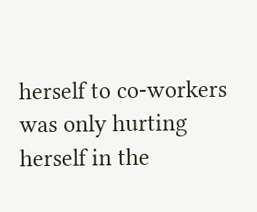herself to co-workers was only hurting herself in the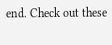end. Check out these